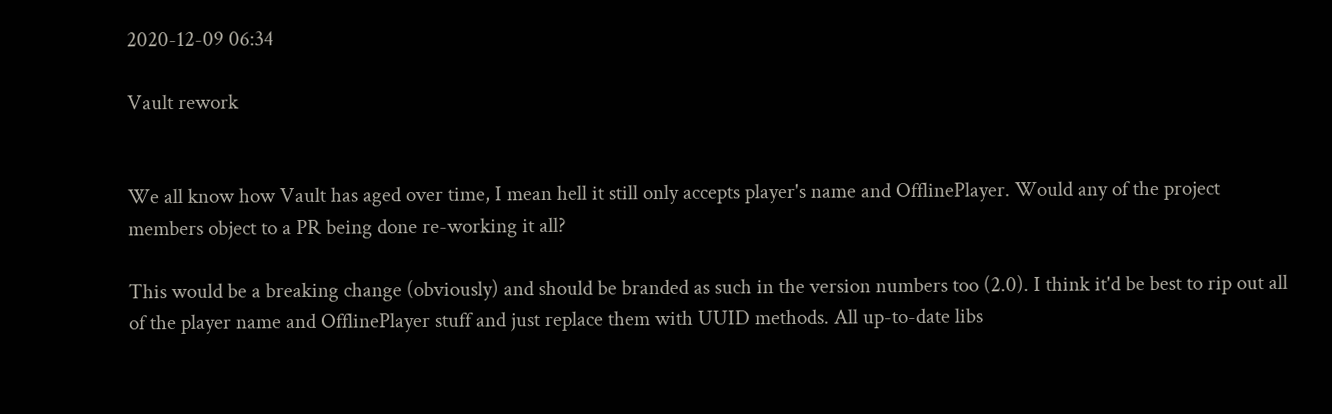2020-12-09 06:34

Vault rework


We all know how Vault has aged over time, I mean hell it still only accepts player's name and OfflinePlayer. Would any of the project members object to a PR being done re-working it all?

This would be a breaking change (obviously) and should be branded as such in the version numbers too (2.0). I think it'd be best to rip out all of the player name and OfflinePlayer stuff and just replace them with UUID methods. All up-to-date libs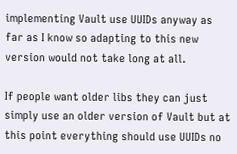implementing Vault use UUIDs anyway as far as I know so adapting to this new version would not take long at all.

If people want older libs they can just simply use an older version of Vault but at this point everything should use UUIDs no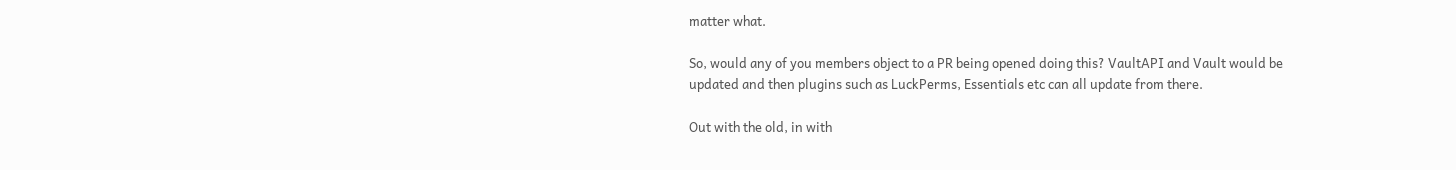matter what.

So, would any of you members object to a PR being opened doing this? VaultAPI and Vault would be updated and then plugins such as LuckPerms, Essentials etc can all update from there.

Out with the old, in with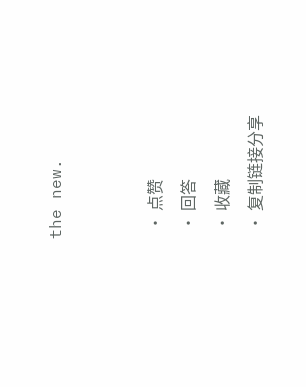the new.


  • 点赞
  • 回答
  • 收藏
  • 复制链接分享